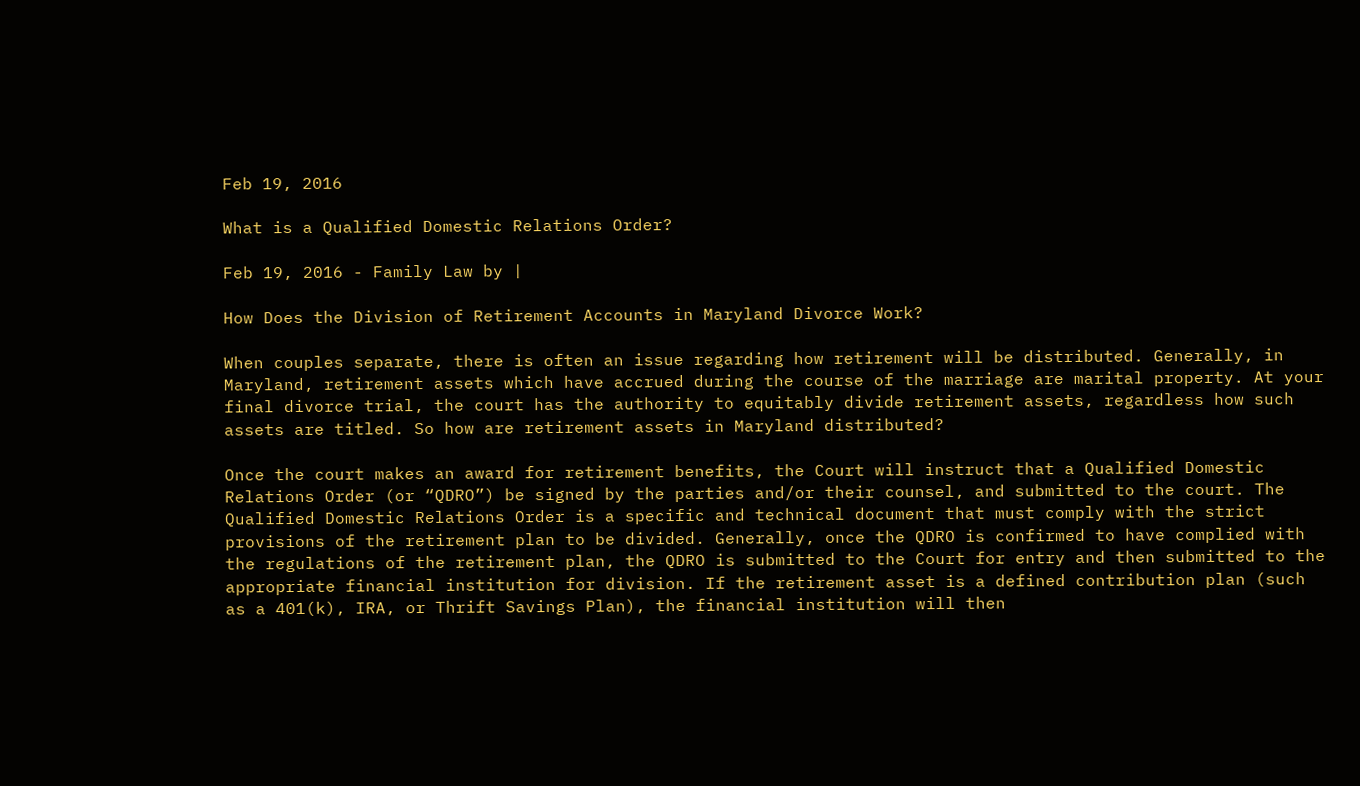Feb 19, 2016

What is a Qualified Domestic Relations Order?

Feb 19, 2016 - Family Law by |

How Does the Division of Retirement Accounts in Maryland Divorce Work?

When couples separate, there is often an issue regarding how retirement will be distributed. Generally, in Maryland, retirement assets which have accrued during the course of the marriage are marital property. At your final divorce trial, the court has the authority to equitably divide retirement assets, regardless how such assets are titled. So how are retirement assets in Maryland distributed?

Once the court makes an award for retirement benefits, the Court will instruct that a Qualified Domestic Relations Order (or “QDRO”) be signed by the parties and/or their counsel, and submitted to the court. The Qualified Domestic Relations Order is a specific and technical document that must comply with the strict provisions of the retirement plan to be divided. Generally, once the QDRO is confirmed to have complied with the regulations of the retirement plan, the QDRO is submitted to the Court for entry and then submitted to the appropriate financial institution for division. If the retirement asset is a defined contribution plan (such as a 401(k), IRA, or Thrift Savings Plan), the financial institution will then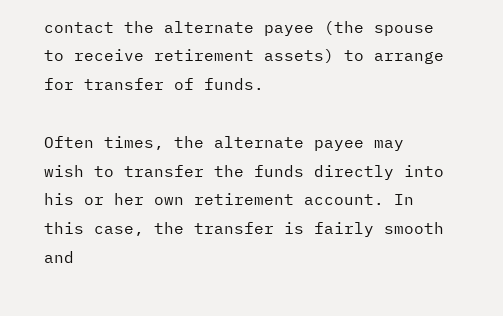contact the alternate payee (the spouse to receive retirement assets) to arrange for transfer of funds.

Often times, the alternate payee may wish to transfer the funds directly into his or her own retirement account. In this case, the transfer is fairly smooth and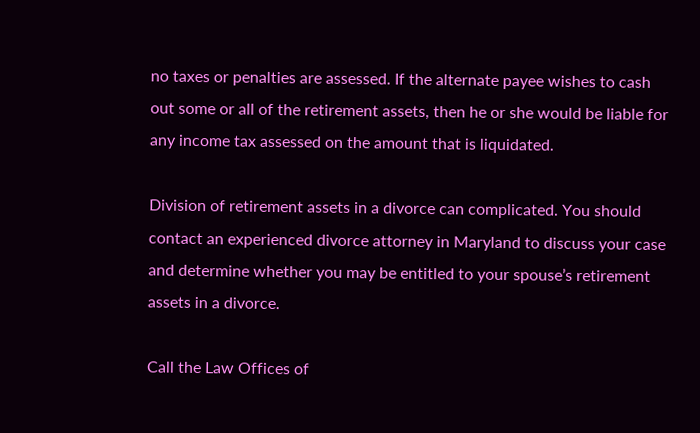no taxes or penalties are assessed. If the alternate payee wishes to cash out some or all of the retirement assets, then he or she would be liable for any income tax assessed on the amount that is liquidated.

Division of retirement assets in a divorce can complicated. You should contact an experienced divorce attorney in Maryland to discuss your case and determine whether you may be entitled to your spouse’s retirement assets in a divorce.

Call the Law Offices of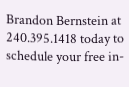Brandon Bernstein at 240.395.1418 today to schedule your free in-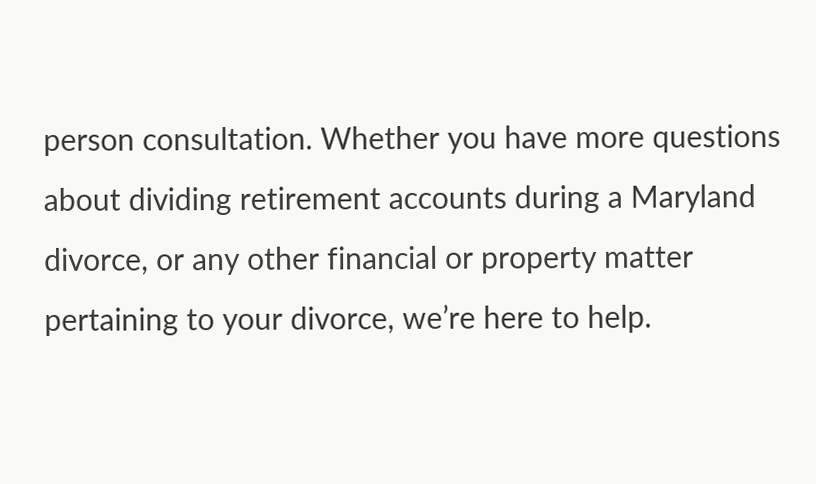person consultation. Whether you have more questions about dividing retirement accounts during a Maryland divorce, or any other financial or property matter pertaining to your divorce, we’re here to help.